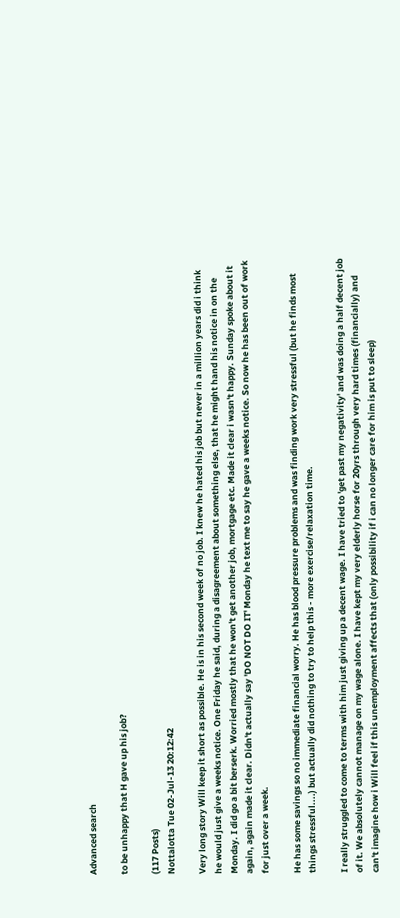Advanced search

to be unhappy that H gave up his job?

(117 Posts)
Nottalotta Tue 02-Jul-13 20:12:42

Very long story Will keep it short as possible. He is in his second week of no job. I knew he hated his job but never in a million years did i think he would just give a weeks notice. One Friday he said, during a disagreement about something else, that he might hand his notice in on the Monday. I did go a bit berserk. Worried mostly that he won't get another job, mortgage etc. Made it clear i wasn't happy. Sunday spoke about it again, again made it clear. Didn't actually say 'DO NOT DO IT' Monday he text me to say he gave a weeks notice. So now he has been out of work for just over a week.

He has some savings so no immediate financial worry. He has blood pressure problems and was finding work very stressful (but he finds most things stressful....) but actually did nothing to try to help this - more exercise/relaxation time.

I really struggled to come to terms with him just giving up a decent wage. I have tried to 'get past my negativity' and was doing a half decent job of it. We absolutely cannot manage on my wage alone. I have kept my very elderly horse for 20yrs through very hard times (financially) and can't imagine how i Will feel if this unemployment affects that (only possibility if i can no longer care for him is put to sleep)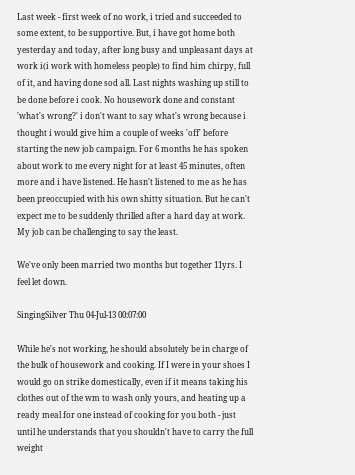Last week - first week of no work, i tried and succeeded to some extent, to be supportive. But, i have got home both yesterday and today, after long busy and unpleasant days at work i(i work with homeless people) to find him chirpy, full of it, and having done sod all. Last nights washing up still to be done before i cook. No housework done and constant 'what's wrong?' i don't want to say what's wrong because i thought i would give him a couple of weeks 'off' before starting the new job campaign. For 6 months he has spoken about work to me every night for at least 45 minutes, often more and i have listened. He hasn't listened to me as he has been preoccupied with his own shitty situation. But he can't expect me to be suddenly thrilled after a hard day at work. My job can be challenging to say the least.

We've only been married two months but together 11yrs. I feel let down.

SingingSilver Thu 04-Jul-13 00:07:00

While he's not working, he should absolutely be in charge of the bulk of housework and cooking. If I were in your shoes I would go on strike domestically, even if it means taking his clothes out of the wm to wash only yours, and heating up a ready meal for one instead of cooking for you both - just until he understands that you shouldn't have to carry the full weight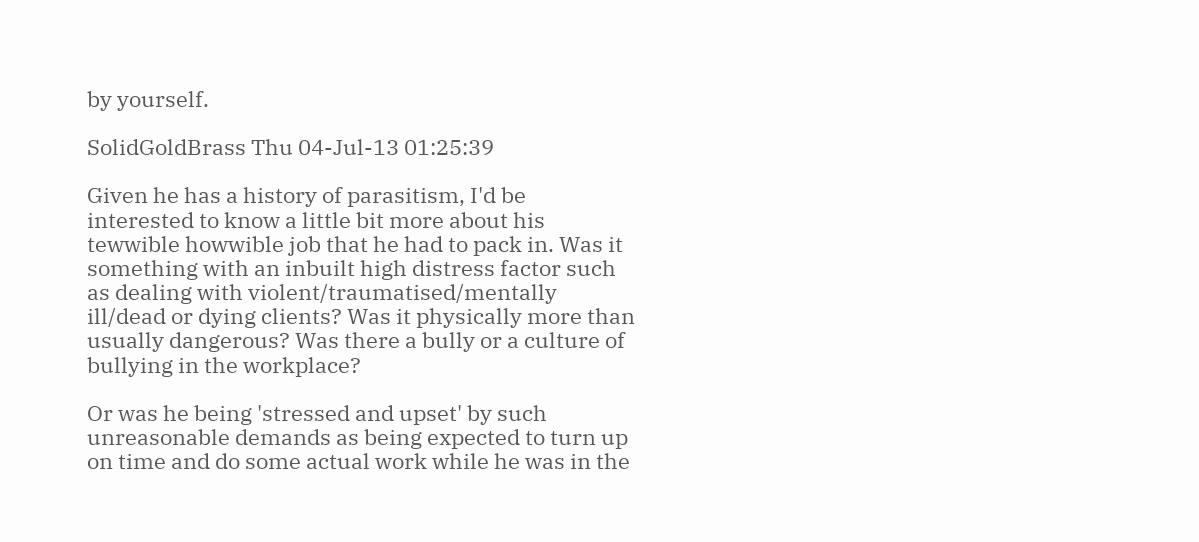by yourself.

SolidGoldBrass Thu 04-Jul-13 01:25:39

Given he has a history of parasitism, I'd be interested to know a little bit more about his tewwible howwible job that he had to pack in. Was it something with an inbuilt high distress factor such as dealing with violent/traumatised/mentally ill/dead or dying clients? Was it physically more than usually dangerous? Was there a bully or a culture of bullying in the workplace?

Or was he being 'stressed and upset' by such unreasonable demands as being expected to turn up on time and do some actual work while he was in the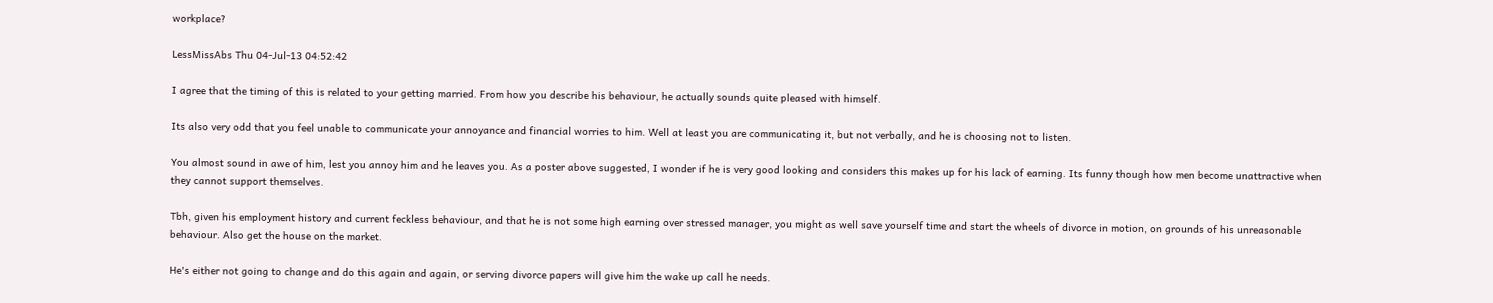workplace?

LessMissAbs Thu 04-Jul-13 04:52:42

I agree that the timing of this is related to your getting married. From how you describe his behaviour, he actually sounds quite pleased with himself.

Its also very odd that you feel unable to communicate your annoyance and financial worries to him. Well at least you are communicating it, but not verbally, and he is choosing not to listen.

You almost sound in awe of him, lest you annoy him and he leaves you. As a poster above suggested, I wonder if he is very good looking and considers this makes up for his lack of earning. Its funny though how men become unattractive when they cannot support themselves.

Tbh, given his employment history and current feckless behaviour, and that he is not some high earning over stressed manager, you might as well save yourself time and start the wheels of divorce in motion, on grounds of his unreasonable behaviour. Also get the house on the market.

He's either not going to change and do this again and again, or serving divorce papers will give him the wake up call he needs.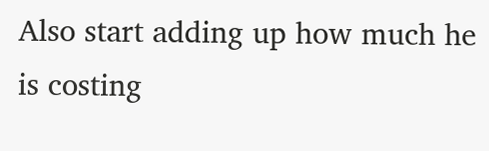Also start adding up how much he is costing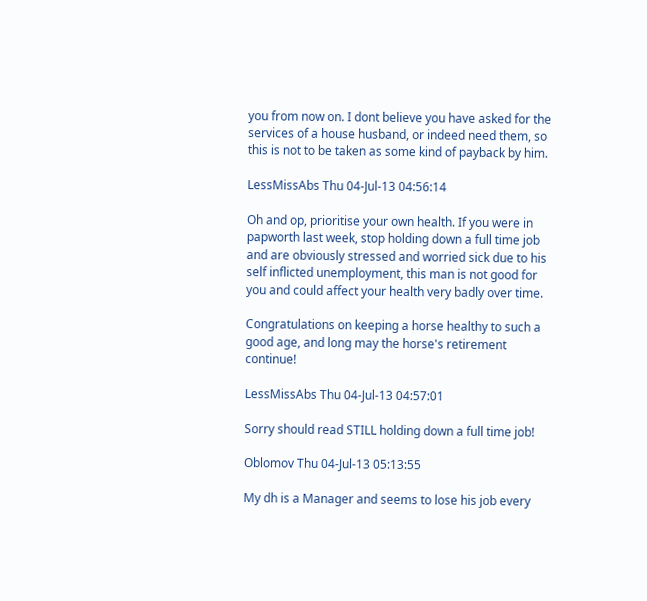you from now on. I dont believe you have asked for the services of a house husband, or indeed need them, so this is not to be taken as some kind of payback by him.

LessMissAbs Thu 04-Jul-13 04:56:14

Oh and op, prioritise your own health. If you were in papworth last week, stop holding down a full time job and are obviously stressed and worried sick due to his self inflicted unemployment, this man is not good for you and could affect your health very badly over time.

Congratulations on keeping a horse healthy to such a good age, and long may the horse's retirement continue!

LessMissAbs Thu 04-Jul-13 04:57:01

Sorry should read STILL holding down a full time job!

Oblomov Thu 04-Jul-13 05:13:55

My dh is a Manager and seems to lose his job every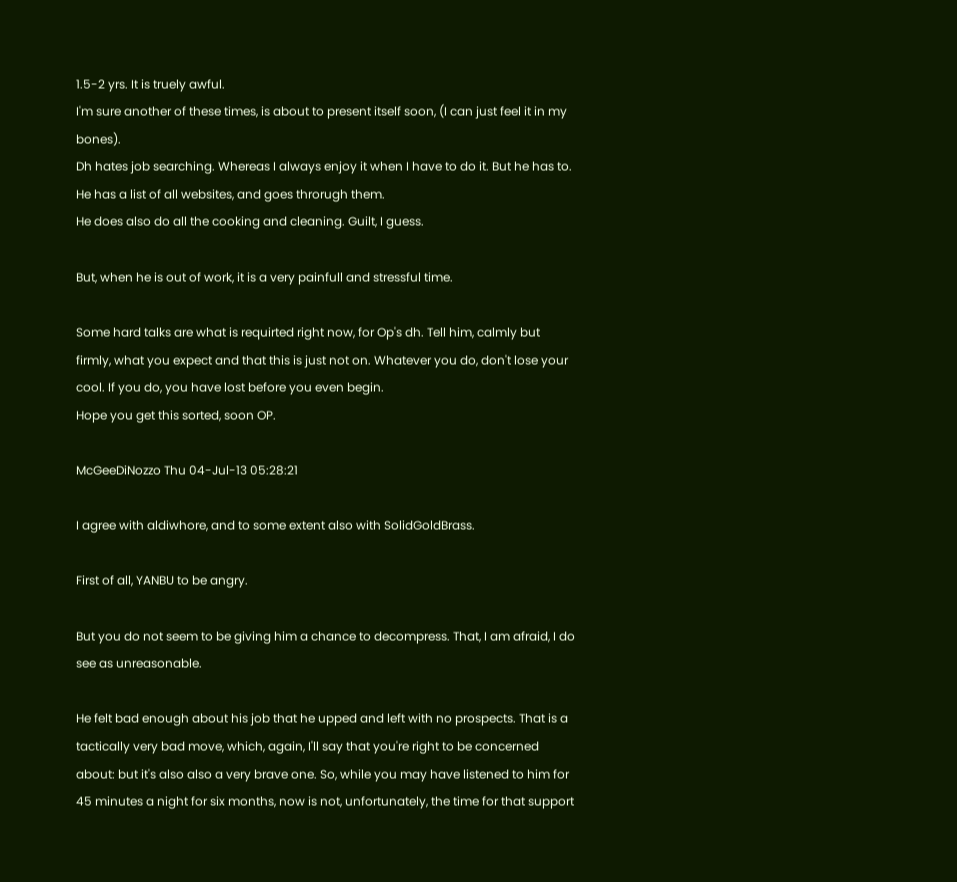1.5-2 yrs. It is truely awful.
I'm sure another of these times, is about to present itself soon, (I can just feel it in my bones).
Dh hates job searching. Whereas I always enjoy it when I have to do it. But he has to. He has a list of all websites, and goes throrugh them.
He does also do all the cooking and cleaning. Guilt, I guess.

But, when he is out of work, it is a very painfull and stressful time.

Some hard talks are what is requirted right now, for Op's dh. Tell him, calmly but firmly, what you expect and that this is just not on. Whatever you do, don't lose your cool. If you do, you have lost before you even begin.
Hope you get this sorted, soon OP.

McGeeDiNozzo Thu 04-Jul-13 05:28:21

I agree with aldiwhore, and to some extent also with SolidGoldBrass.

First of all, YANBU to be angry.

But you do not seem to be giving him a chance to decompress. That, I am afraid, I do see as unreasonable.

He felt bad enough about his job that he upped and left with no prospects. That is a tactically very bad move, which, again, I'll say that you're right to be concerned about: but it's also also a very brave one. So, while you may have listened to him for 45 minutes a night for six months, now is not, unfortunately, the time for that support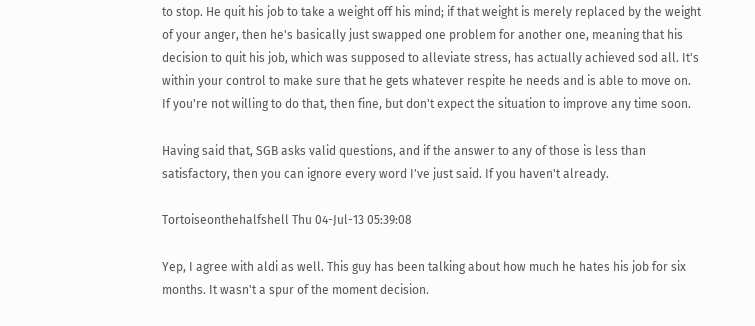to stop. He quit his job to take a weight off his mind; if that weight is merely replaced by the weight of your anger, then he's basically just swapped one problem for another one, meaning that his decision to quit his job, which was supposed to alleviate stress, has actually achieved sod all. It's within your control to make sure that he gets whatever respite he needs and is able to move on.
If you're not willing to do that, then fine, but don't expect the situation to improve any time soon.

Having said that, SGB asks valid questions, and if the answer to any of those is less than satisfactory, then you can ignore every word I've just said. If you haven't already.

Tortoiseonthehalfshell Thu 04-Jul-13 05:39:08

Yep, I agree with aldi as well. This guy has been talking about how much he hates his job for six months. It wasn't a spur of the moment decision.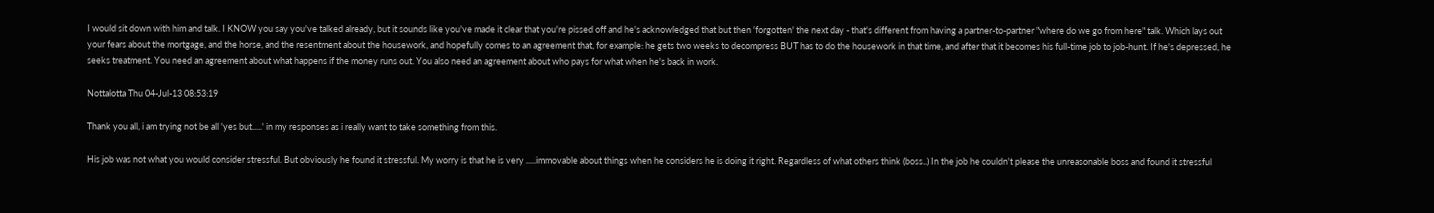I would sit down with him and talk. I KNOW you say you've talked already, but it sounds like you've made it clear that you're pissed off and he's acknowledged that but then 'forgotten' the next day - that's different from having a partner-to-partner "where do we go from here" talk. Which lays out your fears about the mortgage, and the horse, and the resentment about the housework, and hopefully comes to an agreement that, for example: he gets two weeks to decompress BUT has to do the housework in that time, and after that it becomes his full-time job to job-hunt. If he's depressed, he seeks treatment. You need an agreement about what happens if the money runs out. You also need an agreement about who pays for what when he's back in work.

Nottalotta Thu 04-Jul-13 08:53:19

Thank you all, i am trying not be all 'yes but.....' in my responses as i really want to take something from this.

His job was not what you would consider stressful. But obviously he found it stressful. My worry is that he is very .....immovable about things when he considers he is doing it right. Regardless of what others think (boss..) In the job he couldn't please the unreasonable boss and found it stressful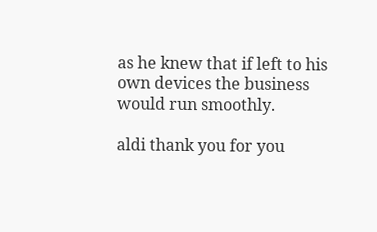as he knew that if left to his own devices the business would run smoothly.

aldi thank you for you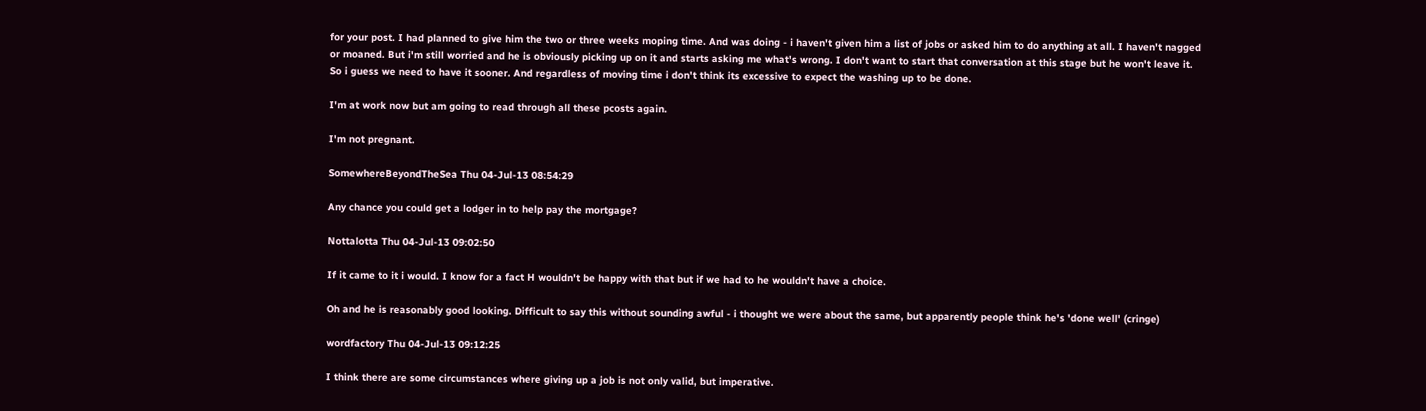for your post. I had planned to give him the two or three weeks moping time. And was doing - i haven't given him a list of jobs or asked him to do anything at all. I haven't nagged or moaned. But i'm still worried and he is obviously picking up on it and starts asking me what's wrong. I don't want to start that conversation at this stage but he won't leave it. So i guess we need to have it sooner. And regardless of moving time i don't think its excessive to expect the washing up to be done.

I'm at work now but am going to read through all these pcosts again.

I'm not pregnant.

SomewhereBeyondTheSea Thu 04-Jul-13 08:54:29

Any chance you could get a lodger in to help pay the mortgage?

Nottalotta Thu 04-Jul-13 09:02:50

If it came to it i would. I know for a fact H wouldn't be happy with that but if we had to he wouldn't have a choice.

Oh and he is reasonably good looking. Difficult to say this without sounding awful - i thought we were about the same, but apparently people think he's 'done well' (cringe)

wordfactory Thu 04-Jul-13 09:12:25

I think there are some circumstances where giving up a job is not only valid, but imperative.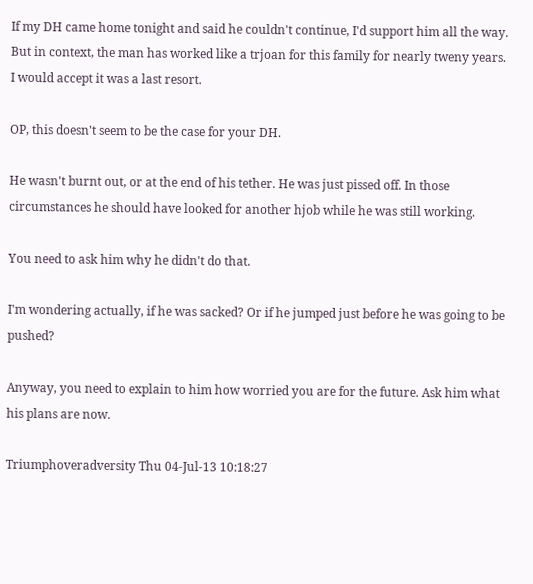If my DH came home tonight and said he couldn't continue, I'd support him all the way. But in context, the man has worked like a trjoan for this family for nearly tweny years. I would accept it was a last resort.

OP, this doesn't seem to be the case for your DH.

He wasn't burnt out, or at the end of his tether. He was just pissed off. In those circumstances he should have looked for another hjob while he was still working.

You need to ask him why he didn't do that.

I'm wondering actually, if he was sacked? Or if he jumped just before he was going to be pushed?

Anyway, you need to explain to him how worried you are for the future. Ask him what his plans are now.

Triumphoveradversity Thu 04-Jul-13 10:18:27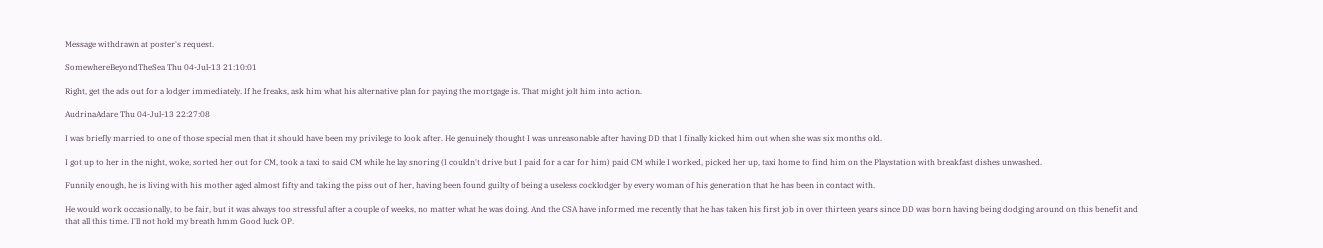Message withdrawn at poster's request.

SomewhereBeyondTheSea Thu 04-Jul-13 21:10:01

Right, get the ads out for a lodger immediately. If he freaks, ask him what his alternative plan for paying the mortgage is. That might jolt him into action.

AudrinaAdare Thu 04-Jul-13 22:27:08

I was briefly married to one of those special men that it should have been my privilege to look after. He genuinely thought I was unreasonable after having DD that I finally kicked him out when she was six months old.

I got up to her in the night, woke, sorted her out for CM, took a taxi to said CM while he lay snoring (I couldn't drive but I paid for a car for him) paid CM while I worked, picked her up, taxi home to find him on the Playstation with breakfast dishes unwashed.

Funnily enough, he is living with his mother aged almost fifty and taking the piss out of her, having been found guilty of being a useless cocklodger by every woman of his generation that he has been in contact with.

He would work occasionally, to be fair, but it was always too stressful after a couple of weeks, no matter what he was doing. And the CSA have informed me recently that he has taken his first job in over thirteen years since DD was born having being dodging around on this benefit and that all this time. I'll not hold my breath hmm Good luck OP.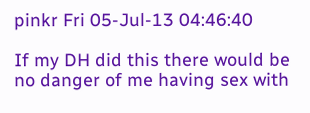pinkr Fri 05-Jul-13 04:46:40

If my DH did this there would be no danger of me having sex with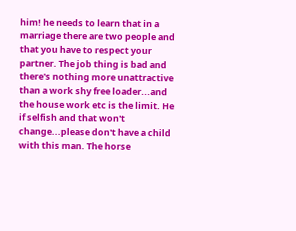him! he needs to learn that in a marriage there are two people and that you have to respect your partner. The job thing is bad and there's nothing more unattractive than a work shy free loader...and the house work etc is the limit. He if selfish and that won't change...please don't have a child with this man. The horse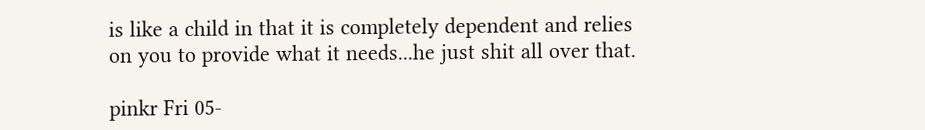is like a child in that it is completely dependent and relies on you to provide what it needs...he just shit all over that.

pinkr Fri 05-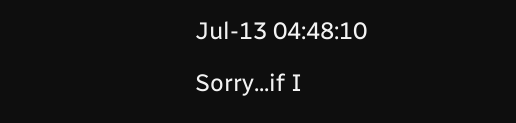Jul-13 04:48:10

Sorry...if I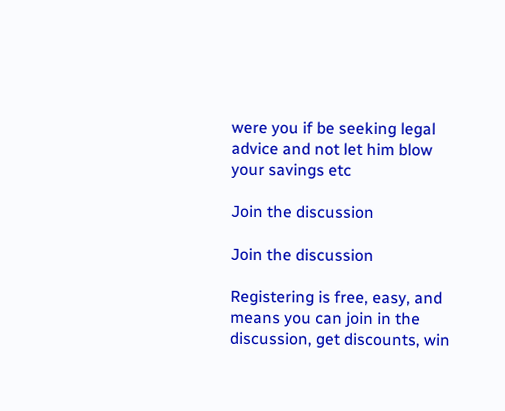were you if be seeking legal advice and not let him blow your savings etc

Join the discussion

Join the discussion

Registering is free, easy, and means you can join in the discussion, get discounts, win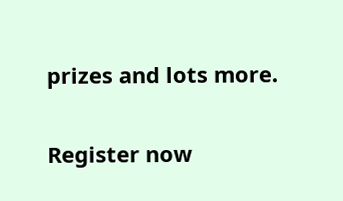prizes and lots more.

Register now